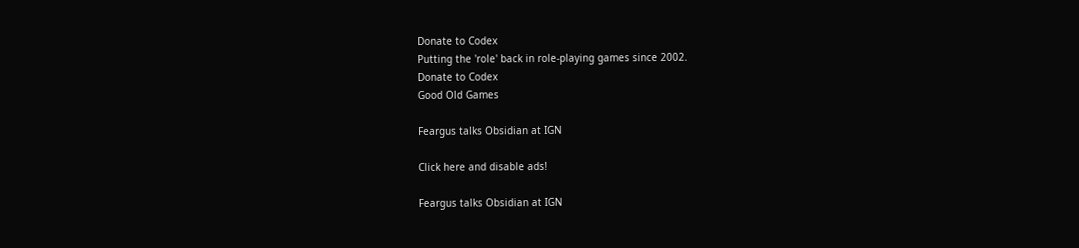Donate to Codex
Putting the 'role' back in role-playing games since 2002.
Donate to Codex
Good Old Games

Feargus talks Obsidian at IGN

Click here and disable ads!

Feargus talks Obsidian at IGN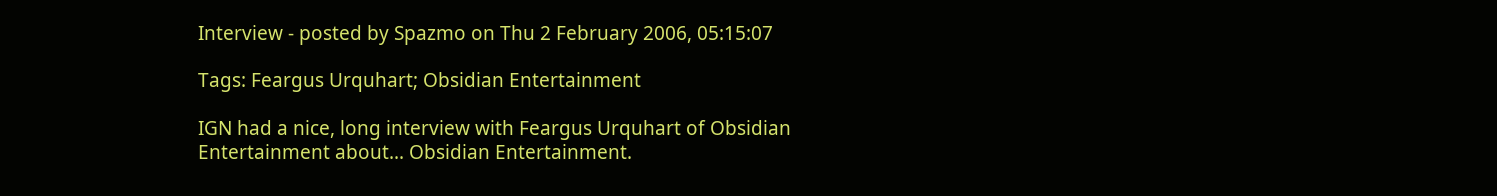Interview - posted by Spazmo on Thu 2 February 2006, 05:15:07

Tags: Feargus Urquhart; Obsidian Entertainment

IGN had a nice, long interview with Feargus Urquhart of Obsidian Entertainment about... Obsidian Entertainment.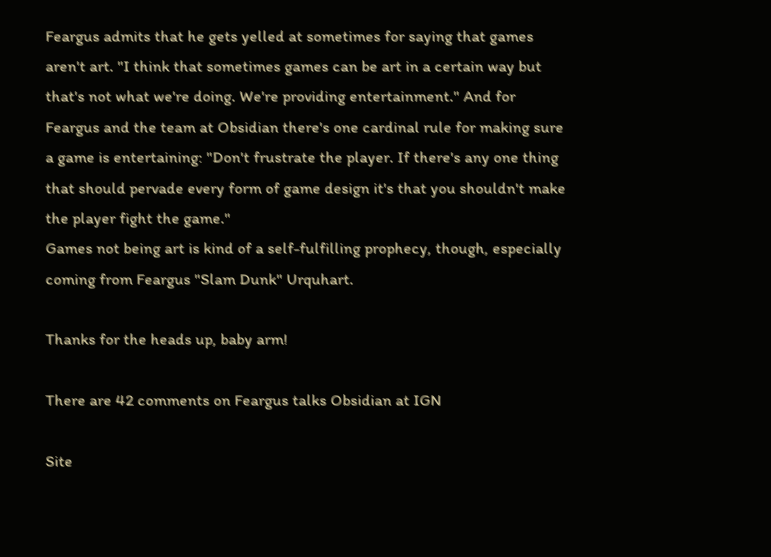Feargus admits that he gets yelled at sometimes for saying that games aren't art. "I think that sometimes games can be art in a certain way but that's not what we're doing. We're providing entertainment." And for Feargus and the team at Obsidian there's one cardinal rule for making sure a game is entertaining: "Don't frustrate the player. If there's any one thing that should pervade every form of game design it's that you shouldn't make the player fight the game."
Games not being art is kind of a self-fulfilling prophecy, though, especially coming from Feargus "Slam Dunk" Urquhart.

Thanks for the heads up, baby arm!

There are 42 comments on Feargus talks Obsidian at IGN

Site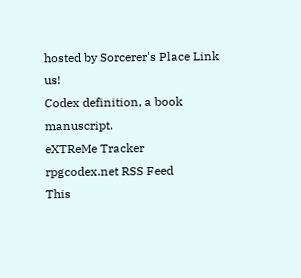hosted by Sorcerer's Place Link us!
Codex definition, a book manuscript.
eXTReMe Tracker
rpgcodex.net RSS Feed
This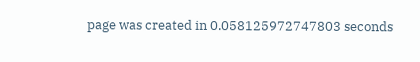page was created in 0.058125972747803 seconds